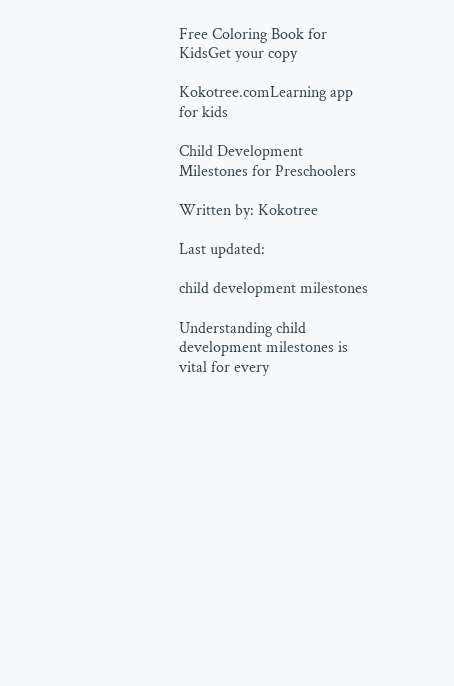Free Coloring Book for KidsGet your copy

Kokotree.comLearning app for kids

Child Development Milestones for Preschoolers

Written by: Kokotree

Last updated:

child development milestones

Understanding child development milestones is vital for every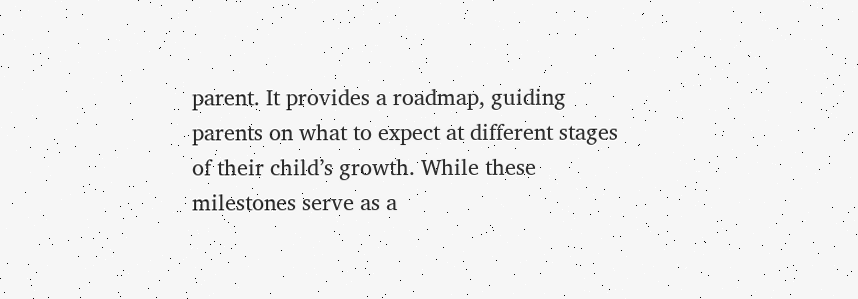parent. It provides a roadmap, guiding parents on what to expect at different stages of their child’s growth. While these milestones serve as a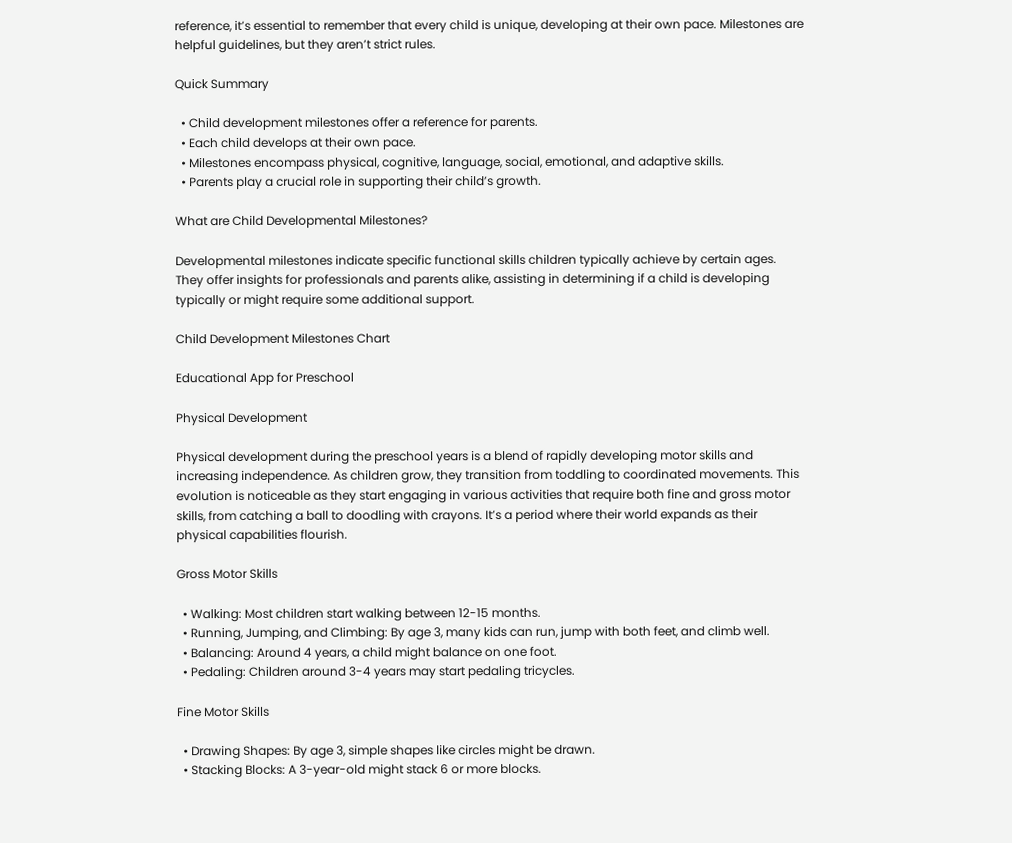reference, it’s essential to remember that every child is unique, developing at their own pace. Milestones are helpful guidelines, but they aren’t strict rules.

Quick Summary

  • Child development milestones offer a reference for parents.
  • Each child develops at their own pace.
  • Milestones encompass physical, cognitive, language, social, emotional, and adaptive skills.
  • Parents play a crucial role in supporting their child’s growth.

What are Child Developmental Milestones?

Developmental milestones indicate specific functional skills children typically achieve by certain ages. They offer insights for professionals and parents alike, assisting in determining if a child is developing typically or might require some additional support.

Child Development Milestones Chart

Educational App for Preschool

Physical Development

Physical development during the preschool years is a blend of rapidly developing motor skills and increasing independence. As children grow, they transition from toddling to coordinated movements. This evolution is noticeable as they start engaging in various activities that require both fine and gross motor skills, from catching a ball to doodling with crayons. It’s a period where their world expands as their physical capabilities flourish.

Gross Motor Skills

  • Walking: Most children start walking between 12-15 months.
  • Running, Jumping, and Climbing: By age 3, many kids can run, jump with both feet, and climb well.
  • Balancing: Around 4 years, a child might balance on one foot.
  • Pedaling: Children around 3-4 years may start pedaling tricycles.

Fine Motor Skills

  • Drawing Shapes: By age 3, simple shapes like circles might be drawn.
  • Stacking Blocks: A 3-year-old might stack 6 or more blocks.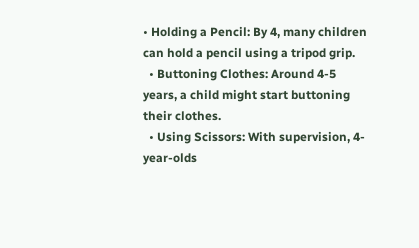• Holding a Pencil: By 4, many children can hold a pencil using a tripod grip.
  • Buttoning Clothes: Around 4-5 years, a child might start buttoning their clothes.
  • Using Scissors: With supervision, 4-year-olds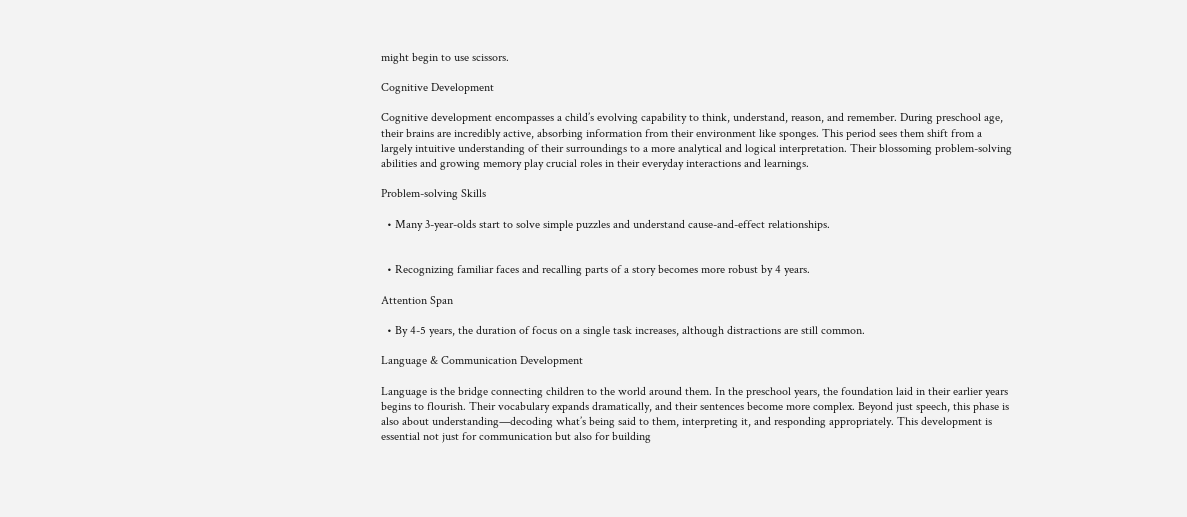might begin to use scissors.

Cognitive Development

Cognitive development encompasses a child’s evolving capability to think, understand, reason, and remember. During preschool age, their brains are incredibly active, absorbing information from their environment like sponges. This period sees them shift from a largely intuitive understanding of their surroundings to a more analytical and logical interpretation. Their blossoming problem-solving abilities and growing memory play crucial roles in their everyday interactions and learnings.

Problem-solving Skills

  • Many 3-year-olds start to solve simple puzzles and understand cause-and-effect relationships.


  • Recognizing familiar faces and recalling parts of a story becomes more robust by 4 years.

Attention Span

  • By 4-5 years, the duration of focus on a single task increases, although distractions are still common.

Language & Communication Development

Language is the bridge connecting children to the world around them. In the preschool years, the foundation laid in their earlier years begins to flourish. Their vocabulary expands dramatically, and their sentences become more complex. Beyond just speech, this phase is also about understanding—decoding what’s being said to them, interpreting it, and responding appropriately. This development is essential not just for communication but also for building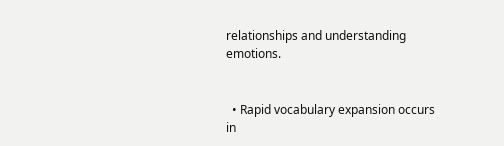relationships and understanding emotions.


  • Rapid vocabulary expansion occurs in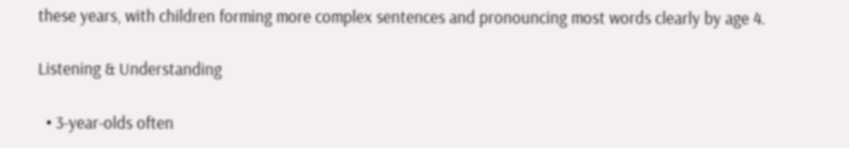these years, with children forming more complex sentences and pronouncing most words clearly by age 4.

Listening & Understanding

  • 3-year-olds often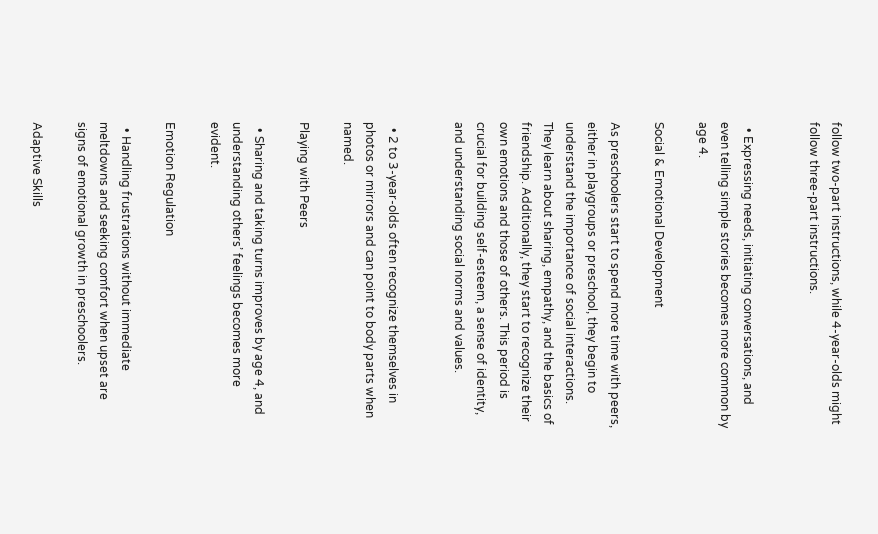follow two-part instructions, while 4-year-olds might follow three-part instructions.


  • Expressing needs, initiating conversations, and even telling simple stories becomes more common by age 4.

Social & Emotional Development

As preschoolers start to spend more time with peers, either in playgroups or preschool, they begin to understand the importance of social interactions. They learn about sharing, empathy, and the basics of friendship. Additionally, they start to recognize their own emotions and those of others. This period is crucial for building self-esteem, a sense of identity, and understanding social norms and values.


  • 2 to 3-year-olds often recognize themselves in photos or mirrors and can point to body parts when named.

Playing with Peers

  • Sharing and taking turns improves by age 4, and understanding others’ feelings becomes more evident.

Emotion Regulation

  • Handling frustrations without immediate meltdowns and seeking comfort when upset are signs of emotional growth in preschoolers.

Adaptive Skills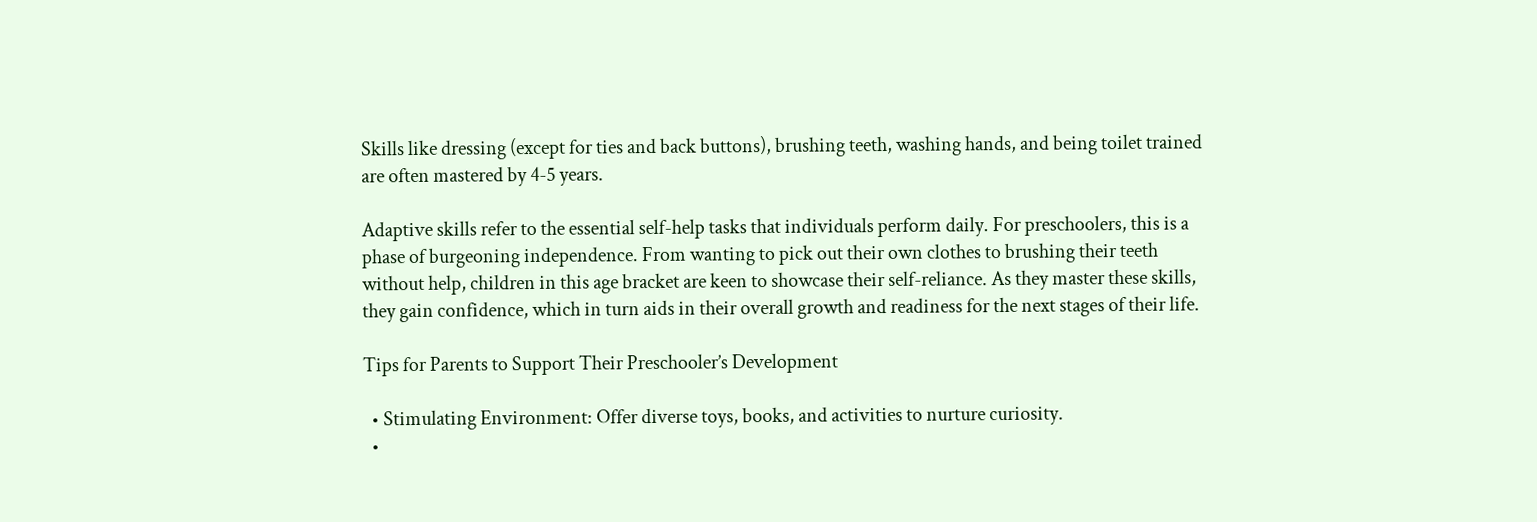Skills like dressing (except for ties and back buttons), brushing teeth, washing hands, and being toilet trained are often mastered by 4-5 years.

Adaptive skills refer to the essential self-help tasks that individuals perform daily. For preschoolers, this is a phase of burgeoning independence. From wanting to pick out their own clothes to brushing their teeth without help, children in this age bracket are keen to showcase their self-reliance. As they master these skills, they gain confidence, which in turn aids in their overall growth and readiness for the next stages of their life.

Tips for Parents to Support Their Preschooler’s Development

  • Stimulating Environment: Offer diverse toys, books, and activities to nurture curiosity.
  •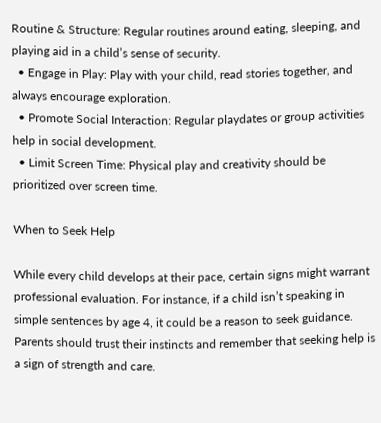Routine & Structure: Regular routines around eating, sleeping, and playing aid in a child’s sense of security.
  • Engage in Play: Play with your child, read stories together, and always encourage exploration.
  • Promote Social Interaction: Regular playdates or group activities help in social development.
  • Limit Screen Time: Physical play and creativity should be prioritized over screen time.

When to Seek Help

While every child develops at their pace, certain signs might warrant professional evaluation. For instance, if a child isn’t speaking in simple sentences by age 4, it could be a reason to seek guidance. Parents should trust their instincts and remember that seeking help is a sign of strength and care.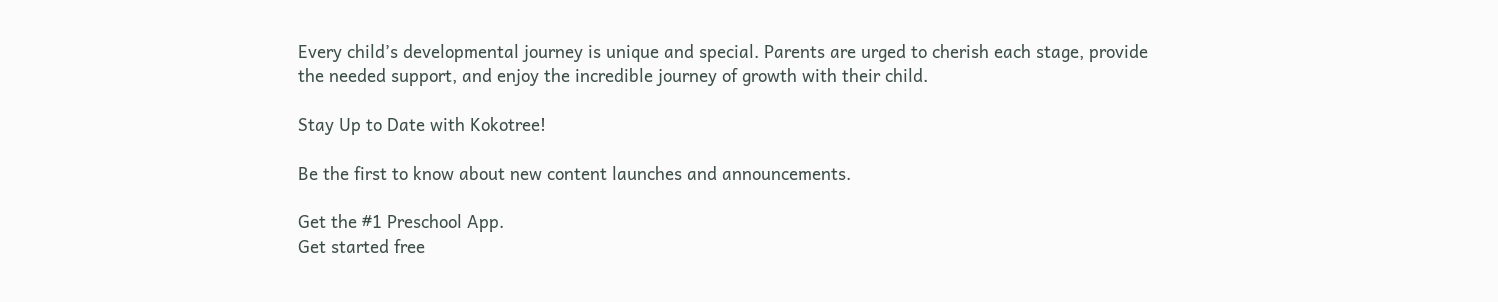Every child’s developmental journey is unique and special. Parents are urged to cherish each stage, provide the needed support, and enjoy the incredible journey of growth with their child.

Stay Up to Date with Kokotree!

Be the first to know about new content launches and announcements.

Get the #1 Preschool App.
Get started free